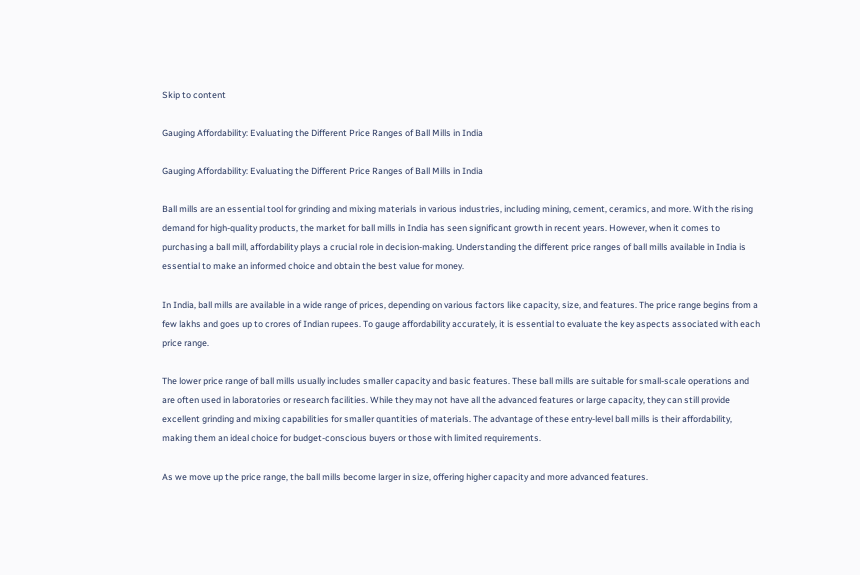Skip to content

Gauging Affordability: Evaluating the Different Price Ranges of Ball Mills in India

Gauging Affordability: Evaluating the Different Price Ranges of Ball Mills in India

Ball mills are an essential tool for grinding and mixing materials in various industries, including mining, cement, ceramics, and more. With the rising demand for high-quality products, the market for ball mills in India has seen significant growth in recent years. However, when it comes to purchasing a ball mill, affordability plays a crucial role in decision-making. Understanding the different price ranges of ball mills available in India is essential to make an informed choice and obtain the best value for money.

In India, ball mills are available in a wide range of prices, depending on various factors like capacity, size, and features. The price range begins from a few lakhs and goes up to crores of Indian rupees. To gauge affordability accurately, it is essential to evaluate the key aspects associated with each price range.

The lower price range of ball mills usually includes smaller capacity and basic features. These ball mills are suitable for small-scale operations and are often used in laboratories or research facilities. While they may not have all the advanced features or large capacity, they can still provide excellent grinding and mixing capabilities for smaller quantities of materials. The advantage of these entry-level ball mills is their affordability, making them an ideal choice for budget-conscious buyers or those with limited requirements.

As we move up the price range, the ball mills become larger in size, offering higher capacity and more advanced features.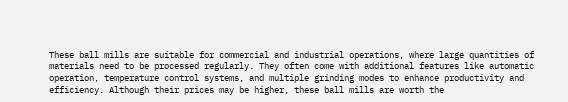These ball mills are suitable for commercial and industrial operations, where large quantities of materials need to be processed regularly. They often come with additional features like automatic operation, temperature control systems, and multiple grinding modes to enhance productivity and efficiency. Although their prices may be higher, these ball mills are worth the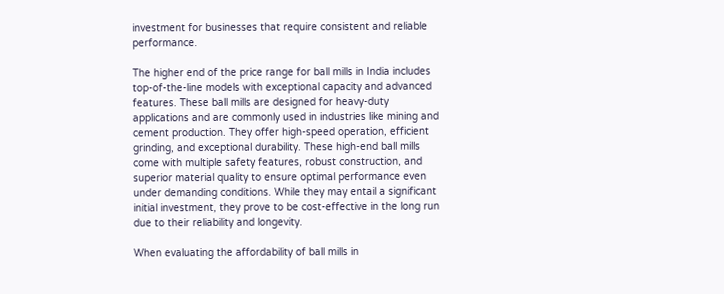investment for businesses that require consistent and reliable performance.

The higher end of the price range for ball mills in India includes top-of-the-line models with exceptional capacity and advanced features. These ball mills are designed for heavy-duty applications and are commonly used in industries like mining and cement production. They offer high-speed operation, efficient grinding, and exceptional durability. These high-end ball mills come with multiple safety features, robust construction, and superior material quality to ensure optimal performance even under demanding conditions. While they may entail a significant initial investment, they prove to be cost-effective in the long run due to their reliability and longevity.

When evaluating the affordability of ball mills in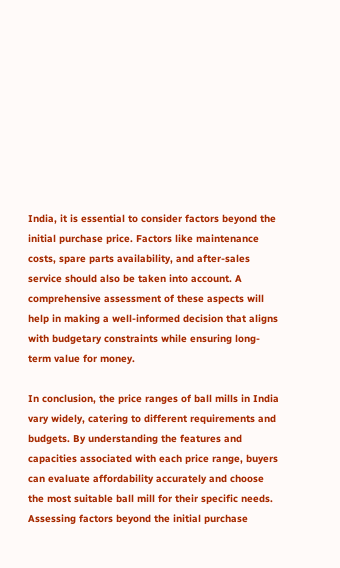India, it is essential to consider factors beyond the initial purchase price. Factors like maintenance costs, spare parts availability, and after-sales service should also be taken into account. A comprehensive assessment of these aspects will help in making a well-informed decision that aligns with budgetary constraints while ensuring long-term value for money.

In conclusion, the price ranges of ball mills in India vary widely, catering to different requirements and budgets. By understanding the features and capacities associated with each price range, buyers can evaluate affordability accurately and choose the most suitable ball mill for their specific needs. Assessing factors beyond the initial purchase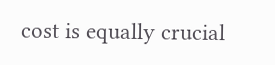cost is equally crucial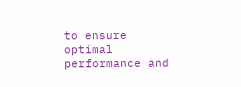to ensure optimal performance and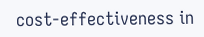cost-effectiveness in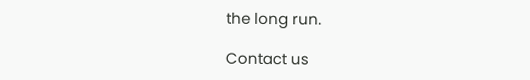the long run.

Contact us